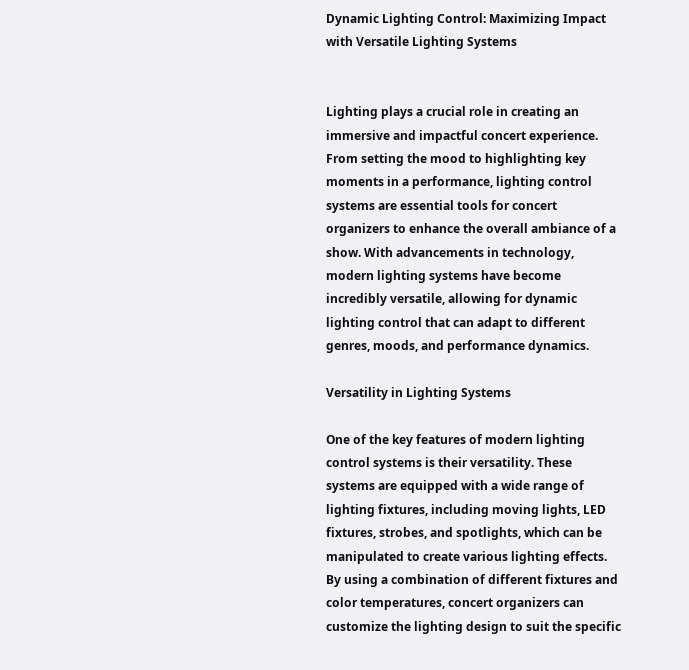Dynamic Lighting Control: Maximizing Impact with Versatile Lighting Systems


Lighting plays a crucial role in creating an immersive and impactful concert experience. From setting the mood to highlighting key moments in a performance, lighting control systems are essential tools for concert organizers to enhance the overall ambiance of a show. With advancements in technology, modern lighting systems have become incredibly versatile, allowing for dynamic lighting control that can adapt to different genres, moods, and performance dynamics.

Versatility in Lighting Systems

One of the key features of modern lighting control systems is their versatility. These systems are equipped with a wide range of lighting fixtures, including moving lights, LED fixtures, strobes, and spotlights, which can be manipulated to create various lighting effects. By using a combination of different fixtures and color temperatures, concert organizers can customize the lighting design to suit the specific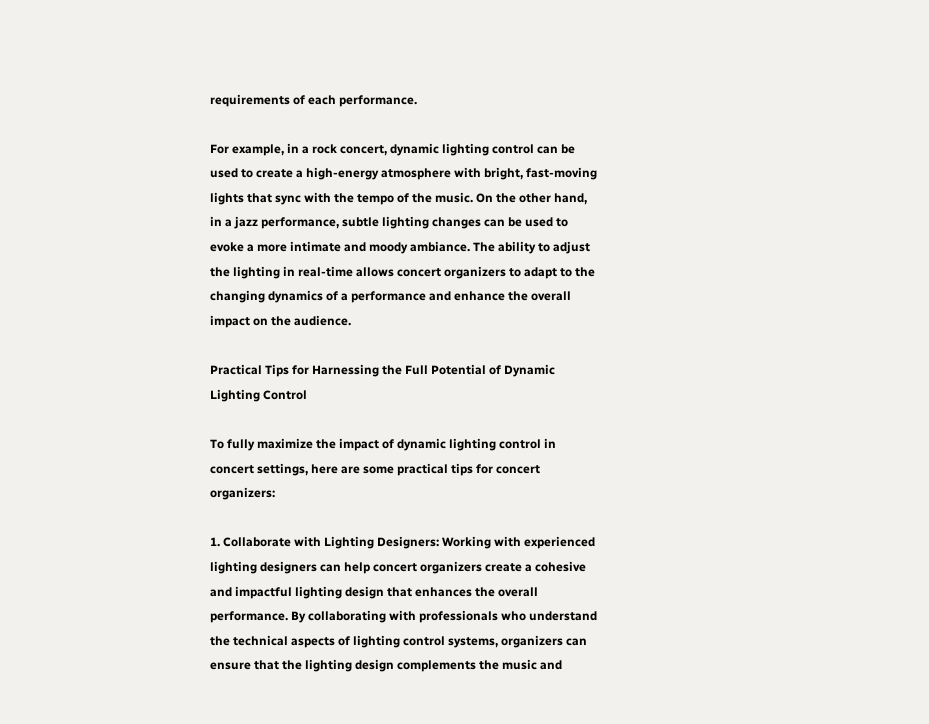requirements of each performance.

For example, in a rock concert, dynamic lighting control can be used to create a high-energy atmosphere with bright, fast-moving lights that sync with the tempo of the music. On the other hand, in a jazz performance, subtle lighting changes can be used to evoke a more intimate and moody ambiance. The ability to adjust the lighting in real-time allows concert organizers to adapt to the changing dynamics of a performance and enhance the overall impact on the audience.

Practical Tips for Harnessing the Full Potential of Dynamic Lighting Control

To fully maximize the impact of dynamic lighting control in concert settings, here are some practical tips for concert organizers:

1. Collaborate with Lighting Designers: Working with experienced lighting designers can help concert organizers create a cohesive and impactful lighting design that enhances the overall performance. By collaborating with professionals who understand the technical aspects of lighting control systems, organizers can ensure that the lighting design complements the music and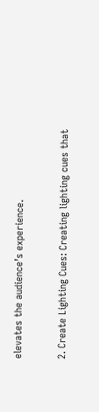elevates the audience’s experience.

2. Create Lighting Cues: Creating lighting cues that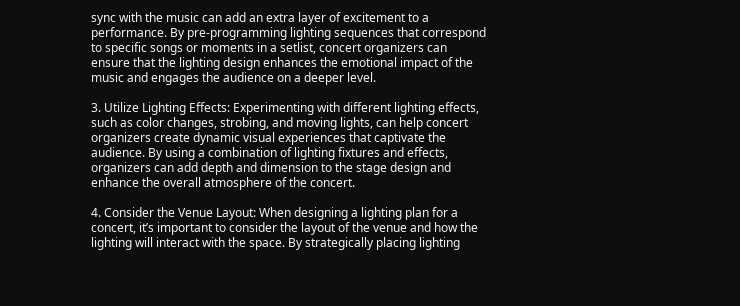sync with the music can add an extra layer of excitement to a performance. By pre-programming lighting sequences that correspond to specific songs or moments in a setlist, concert organizers can ensure that the lighting design enhances the emotional impact of the music and engages the audience on a deeper level.

3. Utilize Lighting Effects: Experimenting with different lighting effects, such as color changes, strobing, and moving lights, can help concert organizers create dynamic visual experiences that captivate the audience. By using a combination of lighting fixtures and effects, organizers can add depth and dimension to the stage design and enhance the overall atmosphere of the concert.

4. Consider the Venue Layout: When designing a lighting plan for a concert, it’s important to consider the layout of the venue and how the lighting will interact with the space. By strategically placing lighting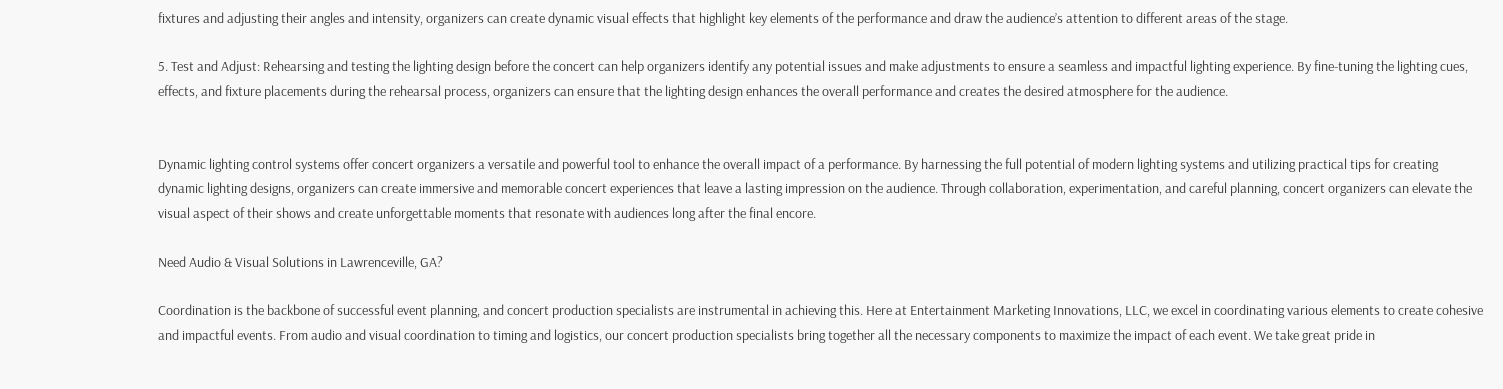fixtures and adjusting their angles and intensity, organizers can create dynamic visual effects that highlight key elements of the performance and draw the audience’s attention to different areas of the stage.

5. Test and Adjust: Rehearsing and testing the lighting design before the concert can help organizers identify any potential issues and make adjustments to ensure a seamless and impactful lighting experience. By fine-tuning the lighting cues, effects, and fixture placements during the rehearsal process, organizers can ensure that the lighting design enhances the overall performance and creates the desired atmosphere for the audience.


Dynamic lighting control systems offer concert organizers a versatile and powerful tool to enhance the overall impact of a performance. By harnessing the full potential of modern lighting systems and utilizing practical tips for creating dynamic lighting designs, organizers can create immersive and memorable concert experiences that leave a lasting impression on the audience. Through collaboration, experimentation, and careful planning, concert organizers can elevate the visual aspect of their shows and create unforgettable moments that resonate with audiences long after the final encore.

Need Audio & Visual Solutions in Lawrenceville, GA?

Coordination is the backbone of successful event planning, and concert production specialists are instrumental in achieving this. Here at Entertainment Marketing Innovations, LLC, we excel in coordinating various elements to create cohesive and impactful events. From audio and visual coordination to timing and logistics, our concert production specialists bring together all the necessary components to maximize the impact of each event. We take great pride in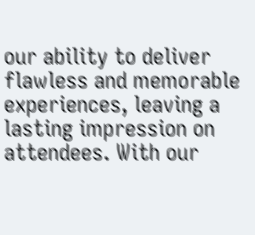our ability to deliver flawless and memorable experiences, leaving a lasting impression on attendees. With our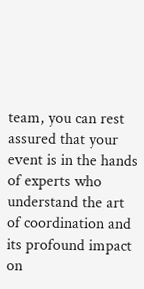team, you can rest assured that your event is in the hands of experts who understand the art of coordination and its profound impact on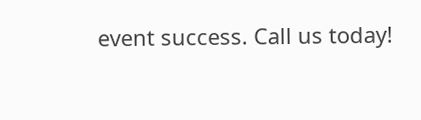event success. Call us today!